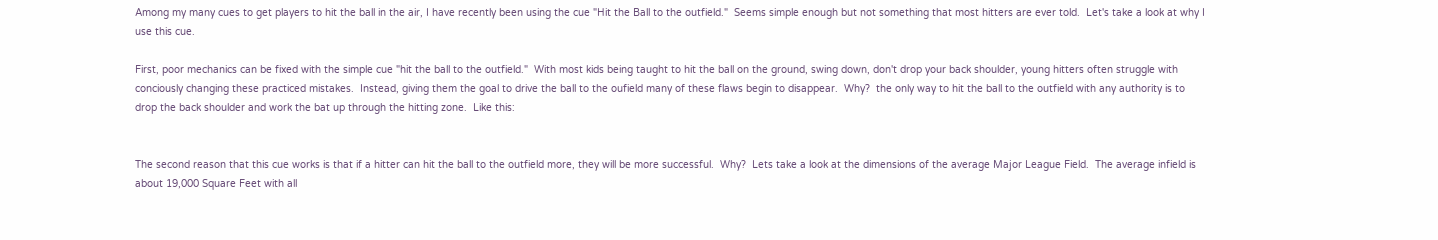Among my many cues to get players to hit the ball in the air, I have recently been using the cue "Hit the Ball to the outfield."  Seems simple enough but not something that most hitters are ever told.  Let's take a look at why I use this cue.

First, poor mechanics can be fixed with the simple cue "hit the ball to the outfield."  With most kids being taught to hit the ball on the ground, swing down, don't drop your back shoulder, young hitters often struggle with conciously changing these practiced mistakes.  Instead, giving them the goal to drive the ball to the oufield many of these flaws begin to disappear.  Why?  the only way to hit the ball to the outfield with any authority is to drop the back shoulder and work the bat up through the hitting zone.  Like this:


The second reason that this cue works is that if a hitter can hit the ball to the outfield more, they will be more successful.  Why?  Lets take a look at the dimensions of the average Major League Field.  The average infield is about 19,000 Square Feet with all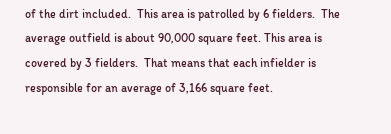of the dirt included.  This area is patrolled by 6 fielders.  The average outfield is about 90,000 square feet. This area is covered by 3 fielders.  That means that each infielder is responsible for an average of 3,166 square feet.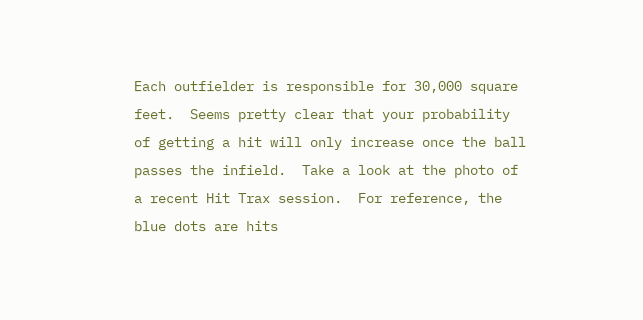Each outfielder is responsible for 30,000 square feet.  Seems pretty clear that your probability of getting a hit will only increase once the ball passes the infield.  Take a look at the photo of a recent Hit Trax session.  For reference, the blue dots are hits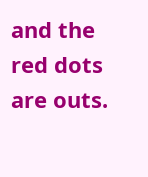and the red dots are outs.